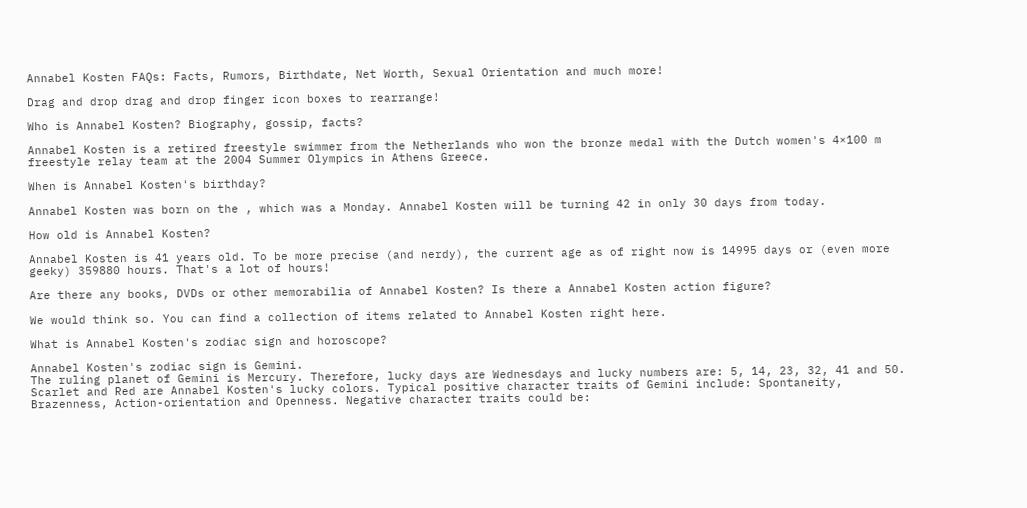Annabel Kosten FAQs: Facts, Rumors, Birthdate, Net Worth, Sexual Orientation and much more!

Drag and drop drag and drop finger icon boxes to rearrange!

Who is Annabel Kosten? Biography, gossip, facts?

Annabel Kosten is a retired freestyle swimmer from the Netherlands who won the bronze medal with the Dutch women's 4×100 m freestyle relay team at the 2004 Summer Olympics in Athens Greece.

When is Annabel Kosten's birthday?

Annabel Kosten was born on the , which was a Monday. Annabel Kosten will be turning 42 in only 30 days from today.

How old is Annabel Kosten?

Annabel Kosten is 41 years old. To be more precise (and nerdy), the current age as of right now is 14995 days or (even more geeky) 359880 hours. That's a lot of hours!

Are there any books, DVDs or other memorabilia of Annabel Kosten? Is there a Annabel Kosten action figure?

We would think so. You can find a collection of items related to Annabel Kosten right here.

What is Annabel Kosten's zodiac sign and horoscope?

Annabel Kosten's zodiac sign is Gemini.
The ruling planet of Gemini is Mercury. Therefore, lucky days are Wednesdays and lucky numbers are: 5, 14, 23, 32, 41 and 50. Scarlet and Red are Annabel Kosten's lucky colors. Typical positive character traits of Gemini include: Spontaneity, Brazenness, Action-orientation and Openness. Negative character traits could be: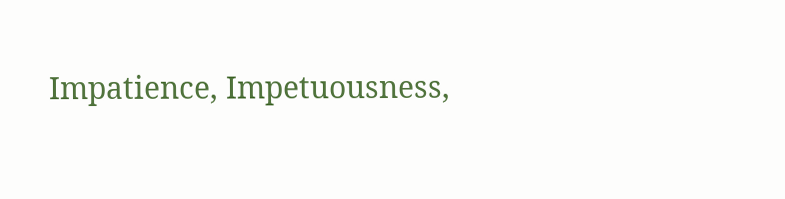Impatience, Impetuousness,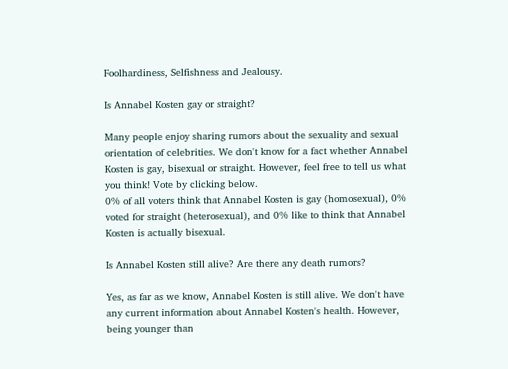Foolhardiness, Selfishness and Jealousy.

Is Annabel Kosten gay or straight?

Many people enjoy sharing rumors about the sexuality and sexual orientation of celebrities. We don't know for a fact whether Annabel Kosten is gay, bisexual or straight. However, feel free to tell us what you think! Vote by clicking below.
0% of all voters think that Annabel Kosten is gay (homosexual), 0% voted for straight (heterosexual), and 0% like to think that Annabel Kosten is actually bisexual.

Is Annabel Kosten still alive? Are there any death rumors?

Yes, as far as we know, Annabel Kosten is still alive. We don't have any current information about Annabel Kosten's health. However, being younger than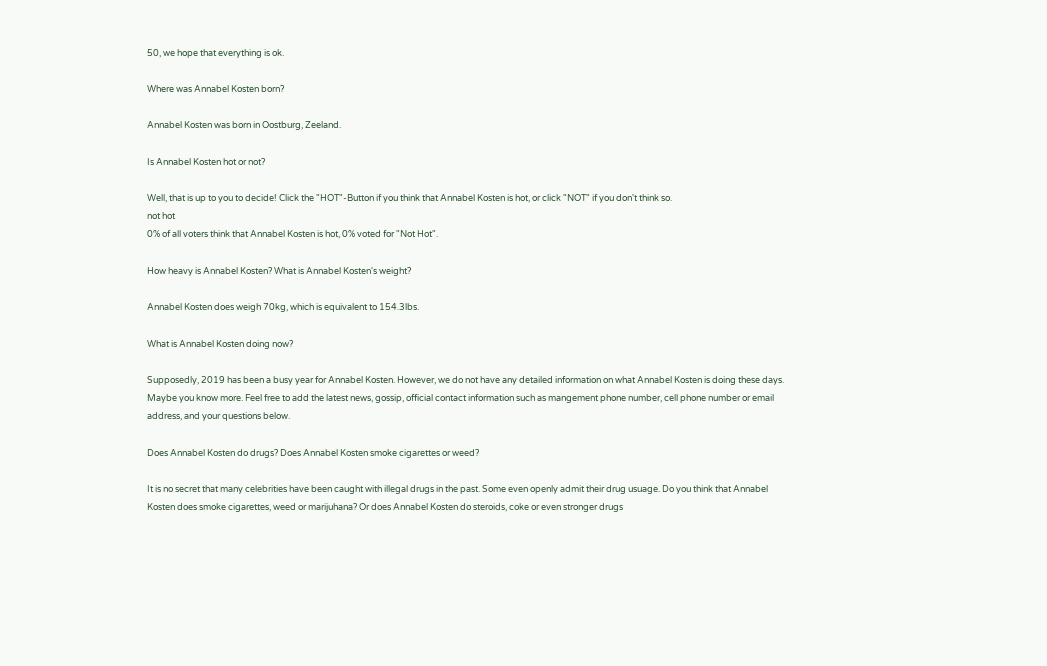50, we hope that everything is ok.

Where was Annabel Kosten born?

Annabel Kosten was born in Oostburg, Zeeland.

Is Annabel Kosten hot or not?

Well, that is up to you to decide! Click the "HOT"-Button if you think that Annabel Kosten is hot, or click "NOT" if you don't think so.
not hot
0% of all voters think that Annabel Kosten is hot, 0% voted for "Not Hot".

How heavy is Annabel Kosten? What is Annabel Kosten's weight?

Annabel Kosten does weigh 70kg, which is equivalent to 154.3lbs.

What is Annabel Kosten doing now?

Supposedly, 2019 has been a busy year for Annabel Kosten. However, we do not have any detailed information on what Annabel Kosten is doing these days. Maybe you know more. Feel free to add the latest news, gossip, official contact information such as mangement phone number, cell phone number or email address, and your questions below.

Does Annabel Kosten do drugs? Does Annabel Kosten smoke cigarettes or weed?

It is no secret that many celebrities have been caught with illegal drugs in the past. Some even openly admit their drug usuage. Do you think that Annabel Kosten does smoke cigarettes, weed or marijuhana? Or does Annabel Kosten do steroids, coke or even stronger drugs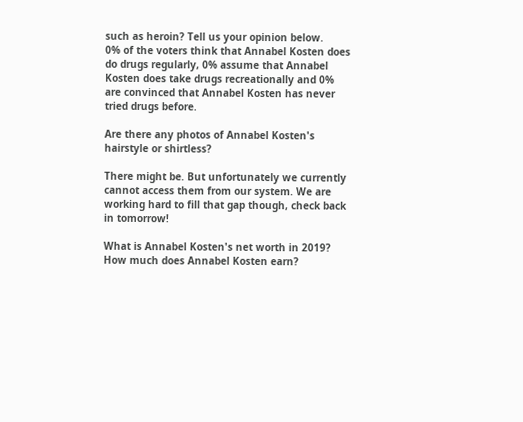such as heroin? Tell us your opinion below.
0% of the voters think that Annabel Kosten does do drugs regularly, 0% assume that Annabel Kosten does take drugs recreationally and 0% are convinced that Annabel Kosten has never tried drugs before.

Are there any photos of Annabel Kosten's hairstyle or shirtless?

There might be. But unfortunately we currently cannot access them from our system. We are working hard to fill that gap though, check back in tomorrow!

What is Annabel Kosten's net worth in 2019? How much does Annabel Kosten earn?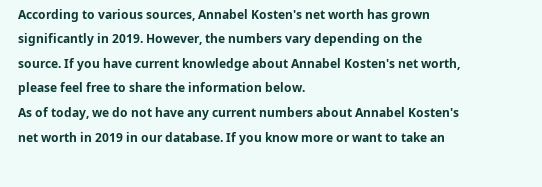According to various sources, Annabel Kosten's net worth has grown significantly in 2019. However, the numbers vary depending on the source. If you have current knowledge about Annabel Kosten's net worth, please feel free to share the information below.
As of today, we do not have any current numbers about Annabel Kosten's net worth in 2019 in our database. If you know more or want to take an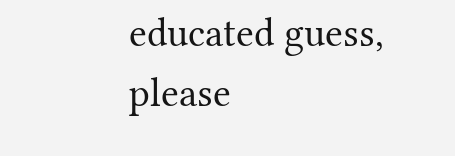educated guess, please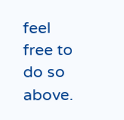feel free to do so above.